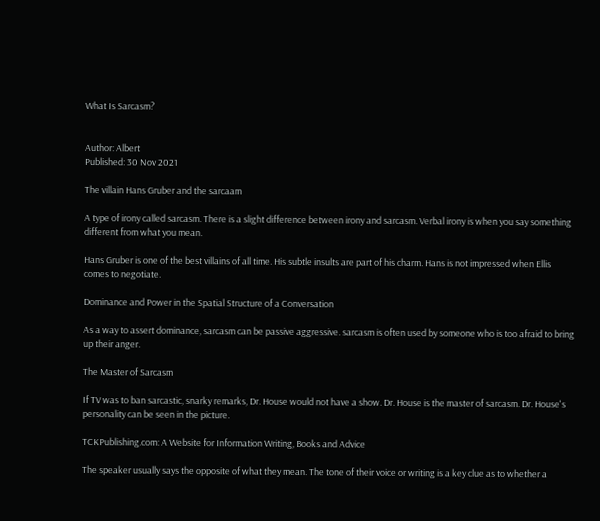What Is Sarcasm?


Author: Albert
Published: 30 Nov 2021

The villain Hans Gruber and the sarcaam

A type of irony called sarcasm. There is a slight difference between irony and sarcasm. Verbal irony is when you say something different from what you mean.

Hans Gruber is one of the best villains of all time. His subtle insults are part of his charm. Hans is not impressed when Ellis comes to negotiate.

Dominance and Power in the Spatial Structure of a Conversation

As a way to assert dominance, sarcasm can be passive aggressive. sarcasm is often used by someone who is too afraid to bring up their anger.

The Master of Sarcasm

If TV was to ban sarcastic, snarky remarks, Dr. House would not have a show. Dr. House is the master of sarcasm. Dr. House's personality can be seen in the picture.

TCKPublishing.com: A Website for Information Writing, Books and Advice

The speaker usually says the opposite of what they mean. The tone of their voice or writing is a key clue as to whether a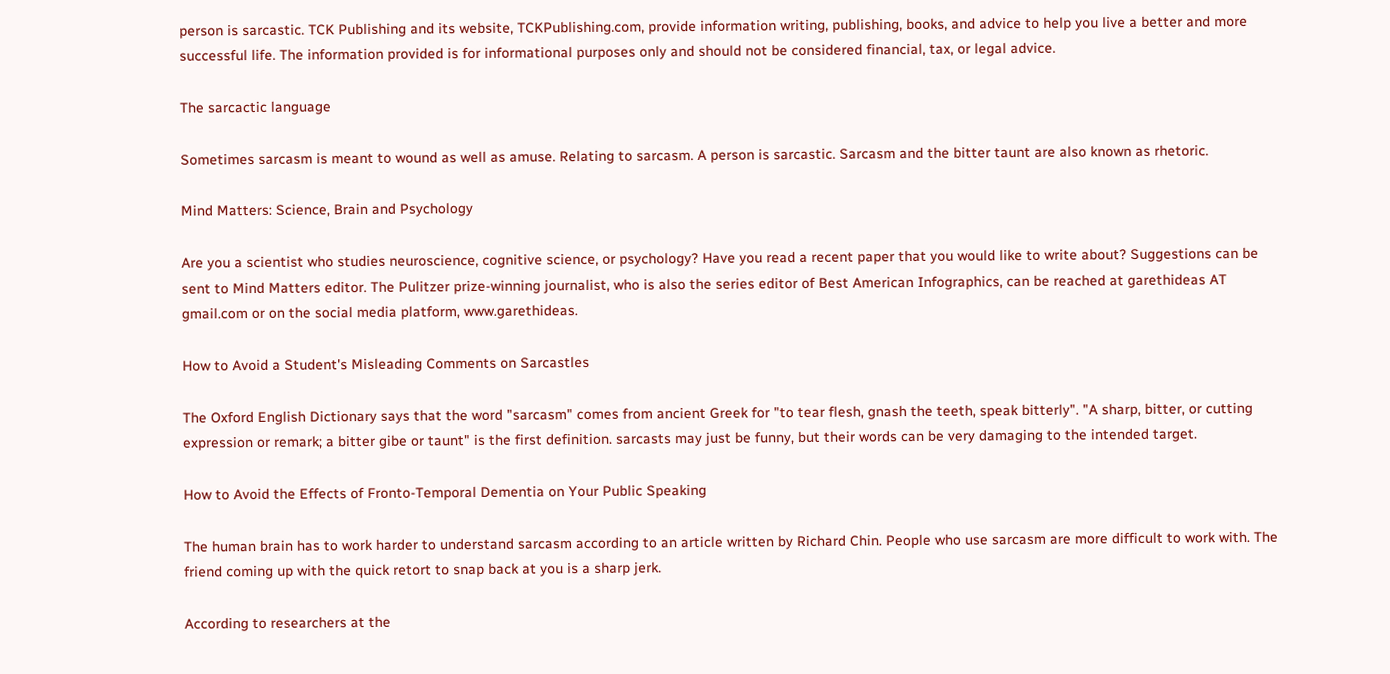person is sarcastic. TCK Publishing and its website, TCKPublishing.com, provide information writing, publishing, books, and advice to help you live a better and more successful life. The information provided is for informational purposes only and should not be considered financial, tax, or legal advice.

The sarcactic language

Sometimes sarcasm is meant to wound as well as amuse. Relating to sarcasm. A person is sarcastic. Sarcasm and the bitter taunt are also known as rhetoric.

Mind Matters: Science, Brain and Psychology

Are you a scientist who studies neuroscience, cognitive science, or psychology? Have you read a recent paper that you would like to write about? Suggestions can be sent to Mind Matters editor. The Pulitzer prize-winning journalist, who is also the series editor of Best American Infographics, can be reached at garethideas AT gmail.com or on the social media platform, www.garethideas.

How to Avoid a Student's Misleading Comments on Sarcastles

The Oxford English Dictionary says that the word "sarcasm" comes from ancient Greek for "to tear flesh, gnash the teeth, speak bitterly". "A sharp, bitter, or cutting expression or remark; a bitter gibe or taunt" is the first definition. sarcasts may just be funny, but their words can be very damaging to the intended target.

How to Avoid the Effects of Fronto-Temporal Dementia on Your Public Speaking

The human brain has to work harder to understand sarcasm according to an article written by Richard Chin. People who use sarcasm are more difficult to work with. The friend coming up with the quick retort to snap back at you is a sharp jerk.

According to researchers at the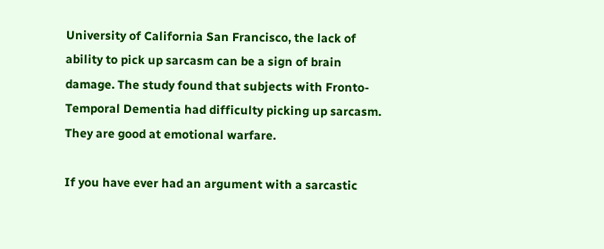University of California San Francisco, the lack of ability to pick up sarcasm can be a sign of brain damage. The study found that subjects with Fronto-Temporal Dementia had difficulty picking up sarcasm. They are good at emotional warfare.

If you have ever had an argument with a sarcastic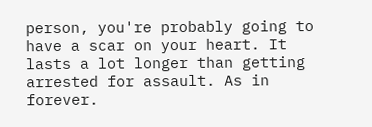person, you're probably going to have a scar on your heart. It lasts a lot longer than getting arrested for assault. As in forever.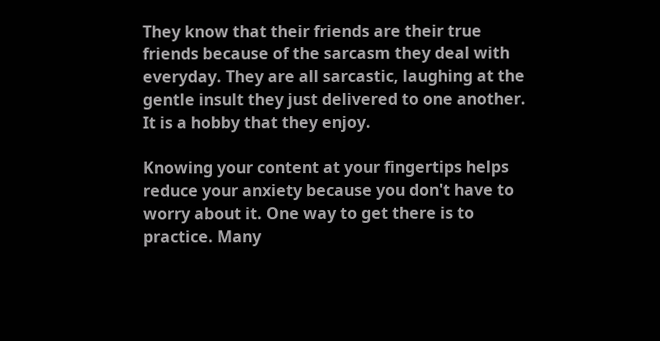They know that their friends are their true friends because of the sarcasm they deal with everyday. They are all sarcastic, laughing at the gentle insult they just delivered to one another. It is a hobby that they enjoy.

Knowing your content at your fingertips helps reduce your anxiety because you don't have to worry about it. One way to get there is to practice. Many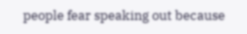people fear speaking out because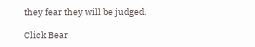they fear they will be judged.

Click Bear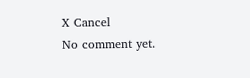X Cancel
No comment yet.